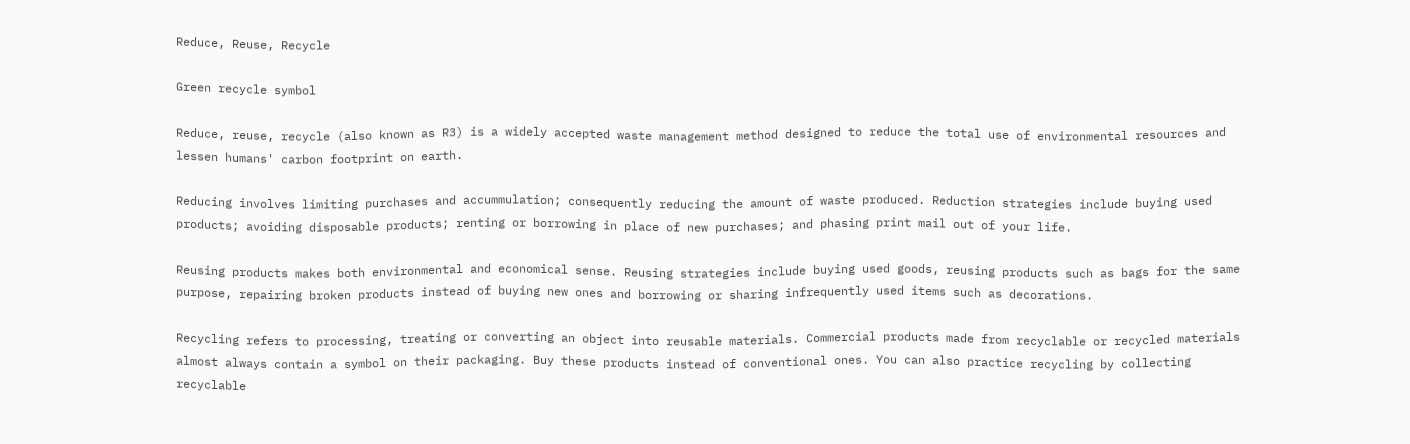Reduce, Reuse, Recycle

Green recycle symbol

Reduce, reuse, recycle (also known as R3) is a widely accepted waste management method designed to reduce the total use of environmental resources and lessen humans' carbon footprint on earth.

Reducing involves limiting purchases and accummulation; consequently reducing the amount of waste produced. Reduction strategies include buying used products; avoiding disposable products; renting or borrowing in place of new purchases; and phasing print mail out of your life.

Reusing products makes both environmental and economical sense. Reusing strategies include buying used goods, reusing products such as bags for the same purpose, repairing broken products instead of buying new ones and borrowing or sharing infrequently used items such as decorations.

Recycling refers to processing, treating or converting an object into reusable materials. Commercial products made from recyclable or recycled materials almost always contain a symbol on their packaging. Buy these products instead of conventional ones. You can also practice recycling by collecting recyclable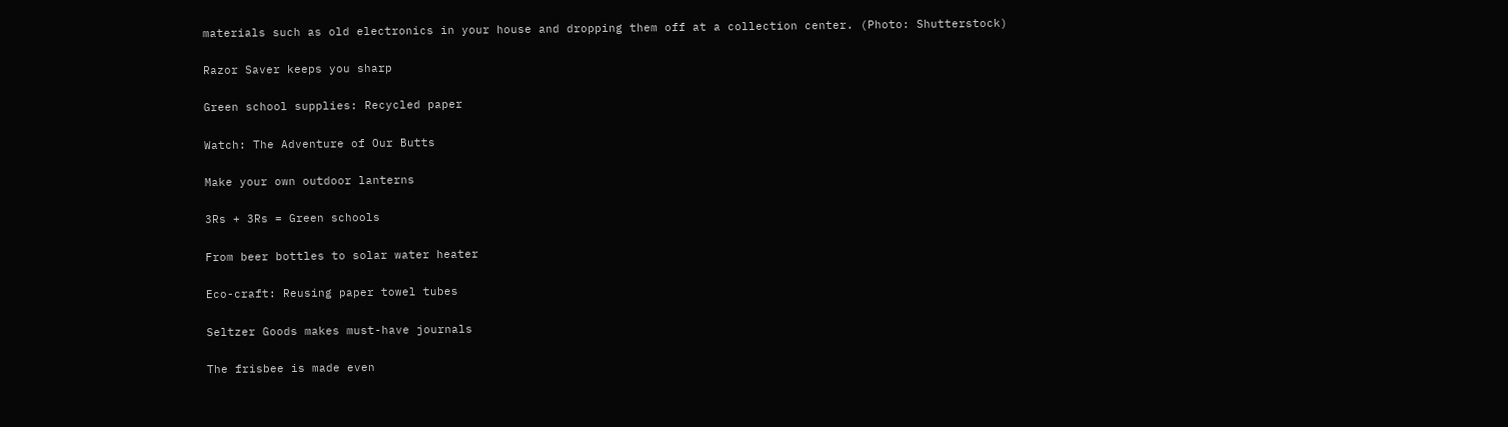materials such as old electronics in your house and dropping them off at a collection center. (Photo: Shutterstock)

Razor Saver keeps you sharp

Green school supplies: Recycled paper

Watch: The Adventure of Our Butts

Make your own outdoor lanterns

3Rs + 3Rs = Green schools

From beer bottles to solar water heater

Eco-craft: Reusing paper towel tubes

Seltzer Goods makes must-have journals

The frisbee is made even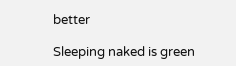better

Sleeping naked is green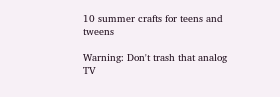10 summer crafts for teens and tweens

Warning: Don't trash that analog TV